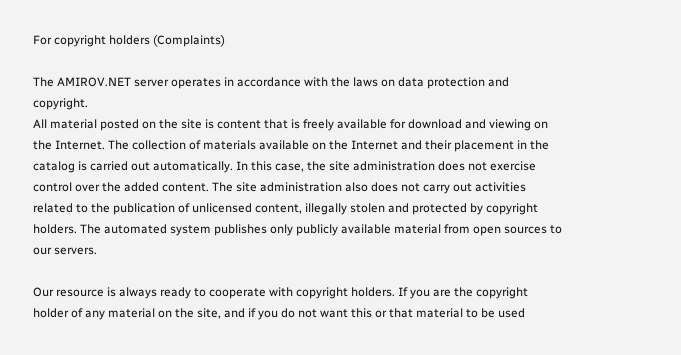For copyright holders (Complaints)

The AMIROV.NET server operates in accordance with the laws on data protection and copyright.
All material posted on the site is content that is freely available for download and viewing on the Internet. The collection of materials available on the Internet and their placement in the catalog is carried out automatically. In this case, the site administration does not exercise control over the added content. The site administration also does not carry out activities related to the publication of unlicensed content, illegally stolen and protected by copyright holders. The automated system publishes only publicly available material from open sources to our servers.

Our resource is always ready to cooperate with copyright holders. If you are the copyright holder of any material on the site, and if you do not want this or that material to be used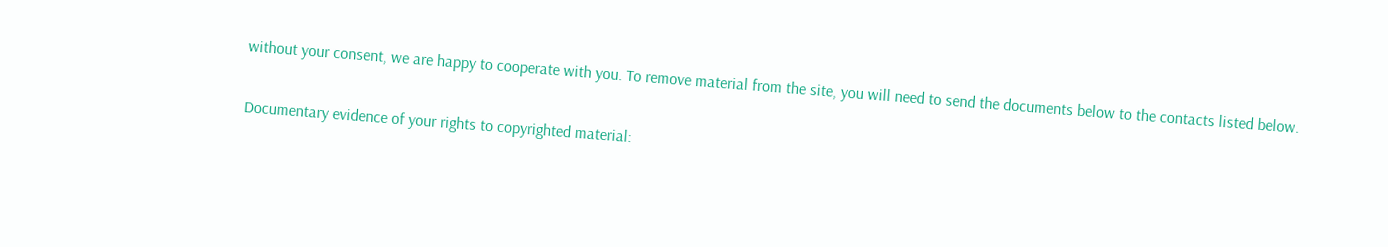without your consent, we are happy to cooperate with you. To remove material from the site, you will need to send the documents below to the contacts listed below.

Documentary evidence of your rights to copyrighted material: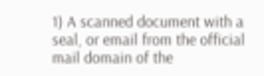1) A scanned document with a seal, or email from the official mail domain of the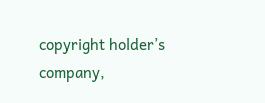copyright holder’s company,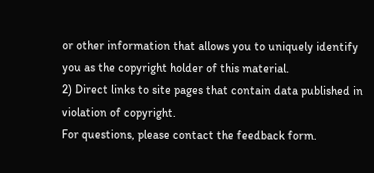or other information that allows you to uniquely identify you as the copyright holder of this material.
2) Direct links to site pages that contain data published in violation of copyright.
For questions, please contact the feedback form.